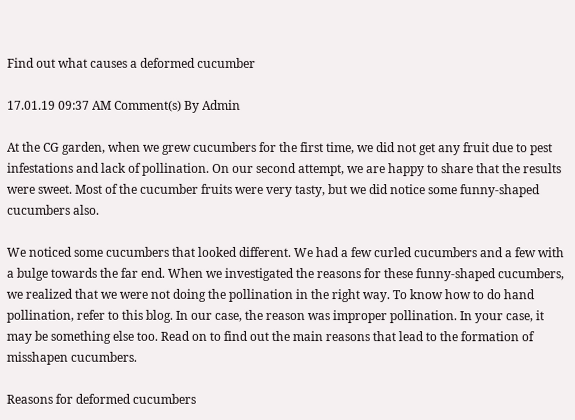Find out what causes a deformed cucumber

17.01.19 09:37 AM Comment(s) By Admin

At the CG garden, when we grew cucumbers for the first time, we did not get any fruit due to pest infestations and lack of pollination. On our second attempt, we are happy to share that the results were sweet. Most of the cucumber fruits were very tasty, but we did notice some funny-shaped cucumbers also.

We noticed some cucumbers that looked different. We had a few curled cucumbers and a few with a bulge towards the far end. When we investigated the reasons for these funny-shaped cucumbers, we realized that we were not doing the pollination in the right way. To know how to do hand pollination, refer to this blog. In our case, the reason was improper pollination. In your case, it may be something else too. Read on to find out the main reasons that lead to the formation of misshapen cucumbers.

Reasons for deformed cucumbers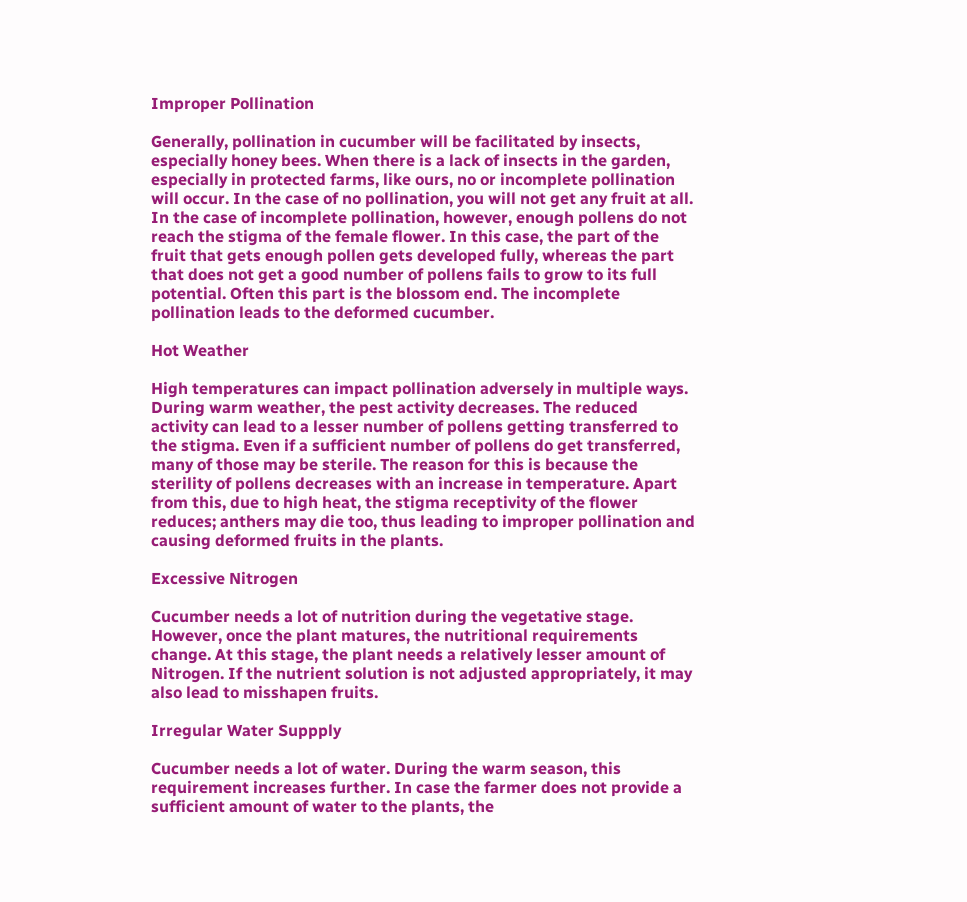Improper Pollination

Generally, pollination in cucumber will be facilitated by insects, especially honey bees. When there is a lack of insects in the garden, especially in protected farms, like ours, no or incomplete pollination will occur. In the case of no pollination, you will not get any fruit at all. In the case of incomplete pollination, however, enough pollens do not reach the stigma of the female flower. In this case, the part of the fruit that gets enough pollen gets developed fully, whereas the part that does not get a good number of pollens fails to grow to its full potential. Often this part is the blossom end. The incomplete pollination leads to the deformed cucumber.

Hot Weather

High temperatures can impact pollination adversely in multiple ways. During warm weather, the pest activity decreases. The reduced activity can lead to a lesser number of pollens getting transferred to the stigma. Even if a sufficient number of pollens do get transferred, many of those may be sterile. The reason for this is because the sterility of pollens decreases with an increase in temperature. Apart from this, due to high heat, the stigma receptivity of the flower reduces; anthers may die too, thus leading to improper pollination and causing deformed fruits in the plants.

Excessive Nitrogen

Cucumber needs a lot of nutrition during the vegetative stage. However, once the plant matures, the nutritional requirements change. At this stage, the plant needs a relatively lesser amount of Nitrogen. If the nutrient solution is not adjusted appropriately, it may also lead to misshapen fruits.

Irregular Water Suppply

Cucumber needs a lot of water. During the warm season, this requirement increases further. In case the farmer does not provide a sufficient amount of water to the plants, the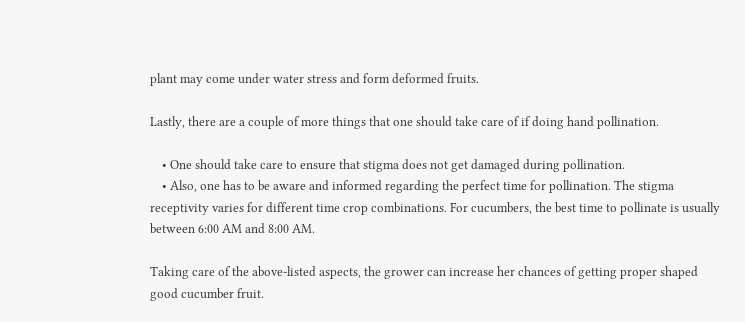plant may come under water stress and form deformed fruits.

Lastly, there are a couple of more things that one should take care of if doing hand pollination.

    • One should take care to ensure that stigma does not get damaged during pollination.
    • Also, one has to be aware and informed regarding the perfect time for pollination. The stigma receptivity varies for different time crop combinations. For cucumbers, the best time to pollinate is usually between 6:00 AM and 8:00 AM.

Taking care of the above-listed aspects, the grower can increase her chances of getting proper shaped good cucumber fruit.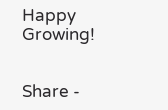Happy Growing!


Share -